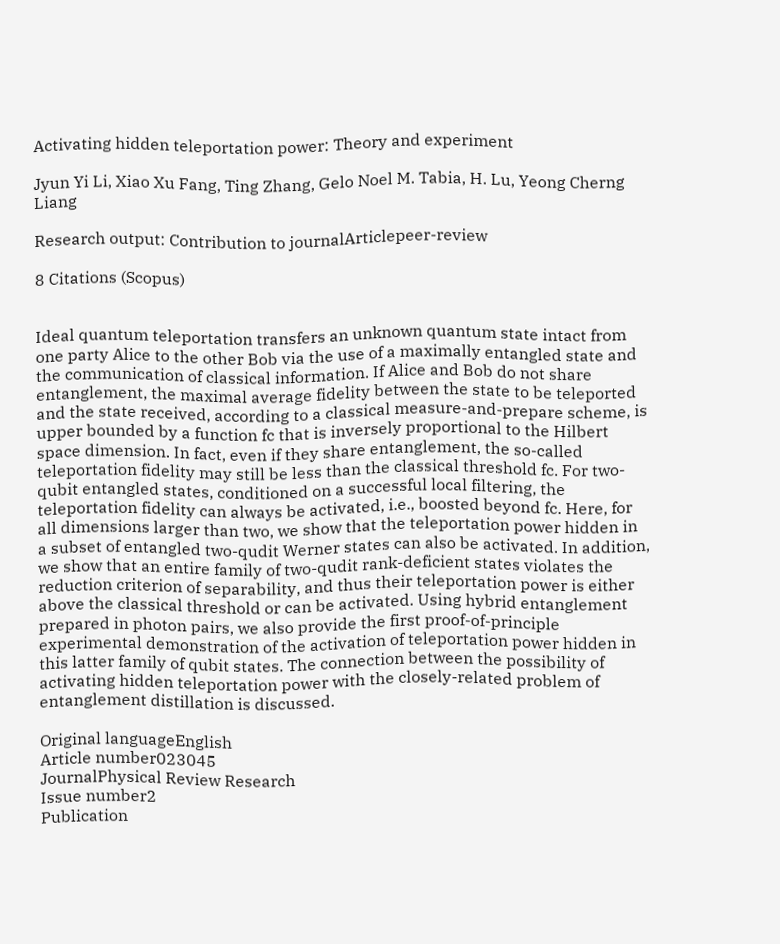Activating hidden teleportation power: Theory and experiment

Jyun Yi Li, Xiao Xu Fang, Ting Zhang, Gelo Noel M. Tabia, H. Lu, Yeong Cherng Liang

Research output: Contribution to journalArticlepeer-review

8 Citations (Scopus)


Ideal quantum teleportation transfers an unknown quantum state intact from one party Alice to the other Bob via the use of a maximally entangled state and the communication of classical information. If Alice and Bob do not share entanglement, the maximal average fidelity between the state to be teleported and the state received, according to a classical measure-and-prepare scheme, is upper bounded by a function fc that is inversely proportional to the Hilbert space dimension. In fact, even if they share entanglement, the so-called teleportation fidelity may still be less than the classical threshold fc. For two-qubit entangled states, conditioned on a successful local filtering, the teleportation fidelity can always be activated, i.e., boosted beyond fc. Here, for all dimensions larger than two, we show that the teleportation power hidden in a subset of entangled two-qudit Werner states can also be activated. In addition, we show that an entire family of two-qudit rank-deficient states violates the reduction criterion of separability, and thus their teleportation power is either above the classical threshold or can be activated. Using hybrid entanglement prepared in photon pairs, we also provide the first proof-of-principle experimental demonstration of the activation of teleportation power hidden in this latter family of qubit states. The connection between the possibility of activating hidden teleportation power with the closely-related problem of entanglement distillation is discussed.

Original languageEnglish
Article number023045
JournalPhysical Review Research
Issue number2
Publication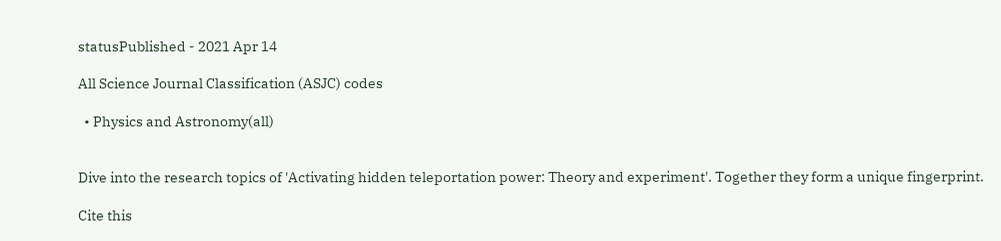statusPublished - 2021 Apr 14

All Science Journal Classification (ASJC) codes

  • Physics and Astronomy(all)


Dive into the research topics of 'Activating hidden teleportation power: Theory and experiment'. Together they form a unique fingerprint.

Cite this